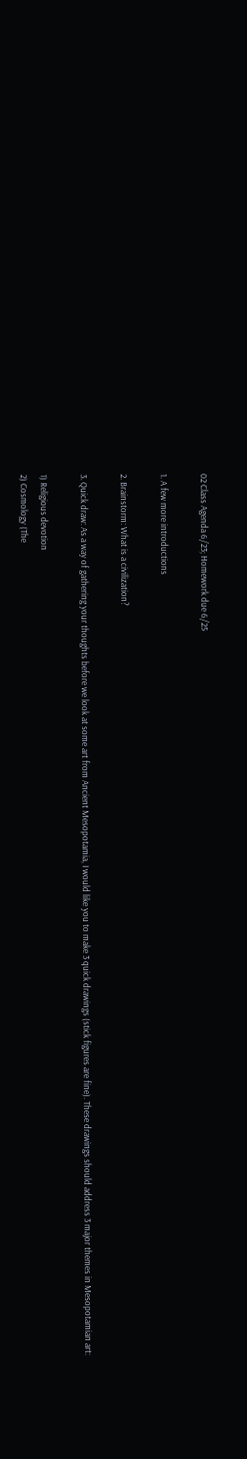02 Class Agenda 6/23; Homework due 6/25

1. A few more introductions

2. Brainstorm: What is a civilization?

3. Quick draw: As a way of gathering your thoughts before we look at some art from Ancient Mesopotamia, I would like you to make 3 quick drawings (stick figures are fine). These drawings should address 3 major themes in Mesopotamian art:

1) Religious devotion
2) Cosmology (The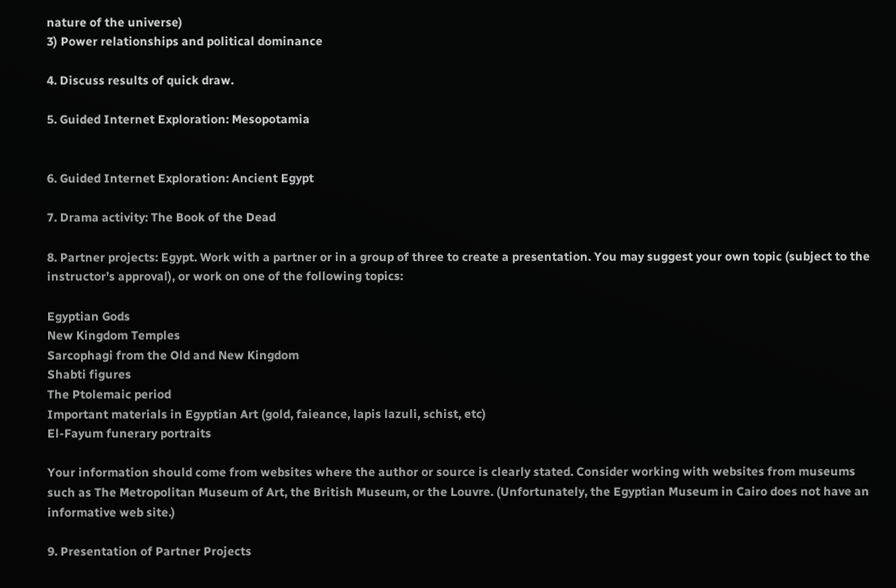nature of the universe)
3) Power relationships and political dominance

4. Discuss results of quick draw.

5. Guided Internet Exploration: Mesopotamia


6. Guided Internet Exploration: Ancient Egypt

7. Drama activity: The Book of the Dead

8. Partner projects: Egypt. Work with a partner or in a group of three to create a presentation. You may suggest your own topic (subject to the instructor’s approval), or work on one of the following topics:

Egyptian Gods
New Kingdom Temples
Sarcophagi from the Old and New Kingdom
Shabti figures
The Ptolemaic period
Important materials in Egyptian Art (gold, faieance, lapis lazuli, schist, etc)
El-Fayum funerary portraits

Your information should come from websites where the author or source is clearly stated. Consider working with websites from museums such as The Metropolitan Museum of Art, the British Museum, or the Louvre. (Unfortunately, the Egyptian Museum in Cairo does not have an informative web site.)

9. Presentation of Partner Projects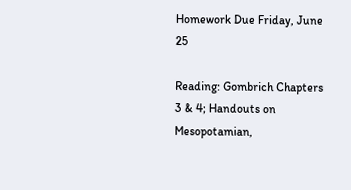Homework Due Friday, June 25

Reading: Gombrich Chapters 3 & 4; Handouts on Mesopotamian,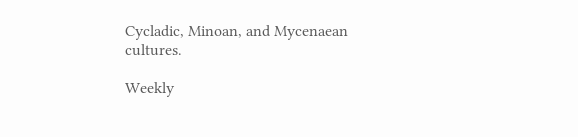Cycladic, Minoan, and Mycenaean cultures.

Weekly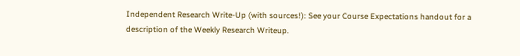Independent Research Write-Up (with sources!): See your Course Expectations handout for a description of the Weekly Research Writeup.